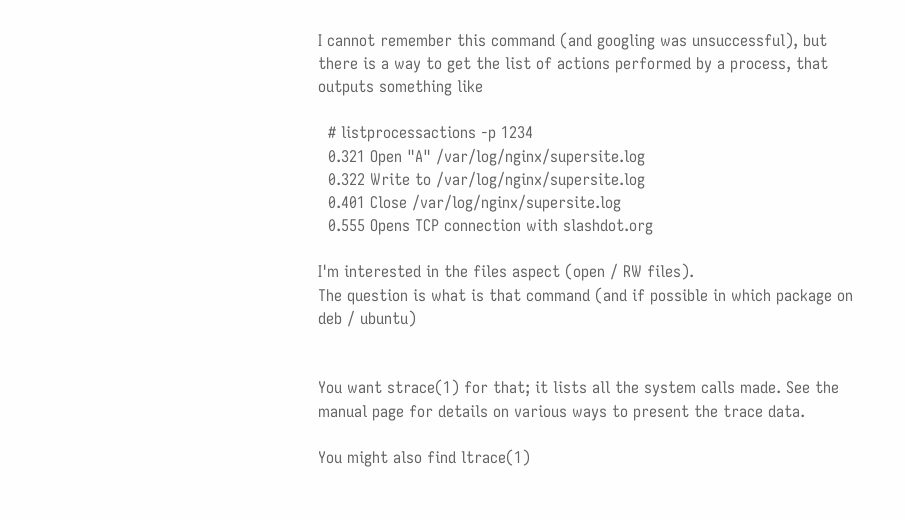I cannot remember this command (and googling was unsuccessful), but there is a way to get the list of actions performed by a process, that outputs something like

  # listprocessactions -p 1234
  0.321 Open "A" /var/log/nginx/supersite.log
  0.322 Write to /var/log/nginx/supersite.log
  0.401 Close /var/log/nginx/supersite.log
  0.555 Opens TCP connection with slashdot.org

I'm interested in the files aspect (open / RW files).
The question is what is that command (and if possible in which package on deb / ubuntu)


You want strace(1) for that; it lists all the system calls made. See the manual page for details on various ways to present the trace data.

You might also find ltrace(1)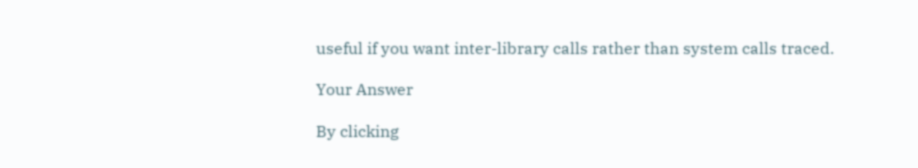useful if you want inter-library calls rather than system calls traced.

Your Answer

By clicking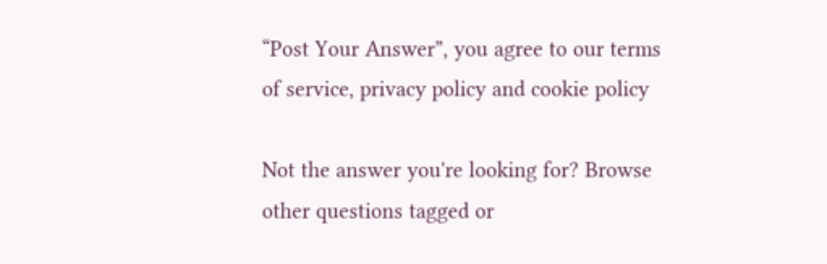“Post Your Answer”, you agree to our terms of service, privacy policy and cookie policy

Not the answer you're looking for? Browse other questions tagged or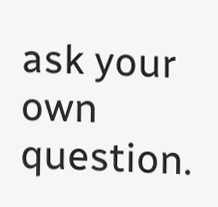ask your own question.